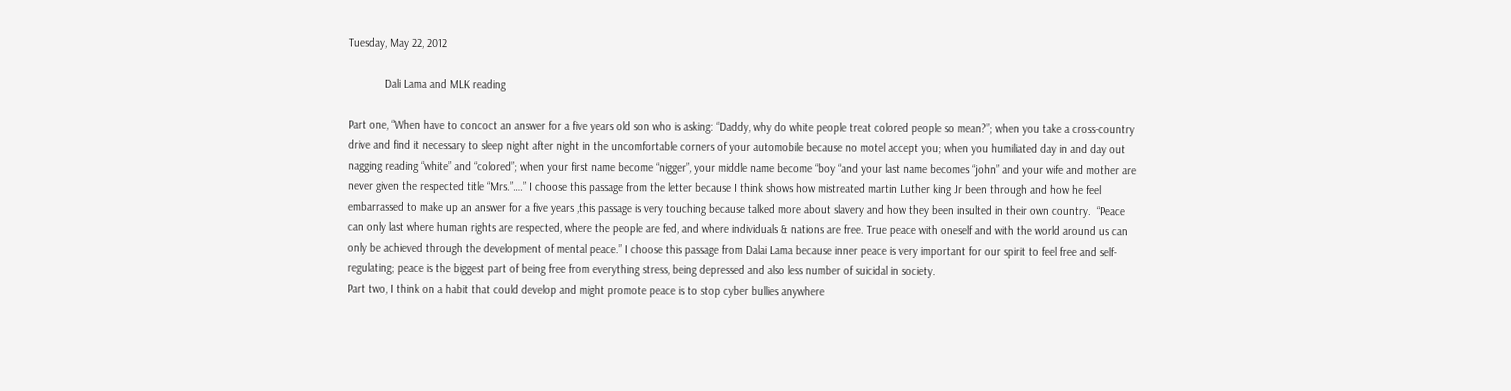Tuesday, May 22, 2012

            Dali Lama and MLK reading

Part one, “When have to concoct an answer for a five years old son who is asking: “Daddy, why do white people treat colored people so mean?”; when you take a cross-country drive and find it necessary to sleep night after night in the uncomfortable corners of your automobile because no motel accept you; when you humiliated day in and day out nagging reading “white” and “colored”; when your first name become “nigger”, your middle name become “boy “and your last name becomes “john” and your wife and mother are never given the respected title “Mrs.”….” I choose this passage from the letter because I think shows how mistreated martin Luther king Jr been through and how he feel embarrassed to make up an answer for a five years ,this passage is very touching because talked more about slavery and how they been insulted in their own country.  “Peace can only last where human rights are respected, where the people are fed, and where individuals & nations are free. True peace with oneself and with the world around us can only be achieved through the development of mental peace.” I choose this passage from Dalai Lama because inner peace is very important for our spirit to feel free and self-regulating; peace is the biggest part of being free from everything stress, being depressed and also less number of suicidal in society.
Part two, I think on a habit that could develop and might promote peace is to stop cyber bullies anywhere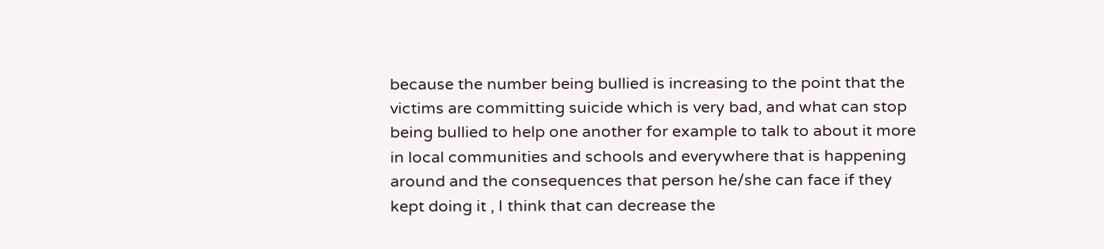because the number being bullied is increasing to the point that the victims are committing suicide which is very bad, and what can stop being bullied to help one another for example to talk to about it more in local communities and schools and everywhere that is happening around and the consequences that person he/she can face if they kept doing it , I think that can decrease the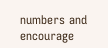numbers and encourage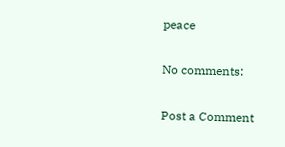peace

No comments:

Post a Comment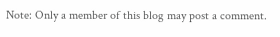Note: Only a member of this blog may post a comment.